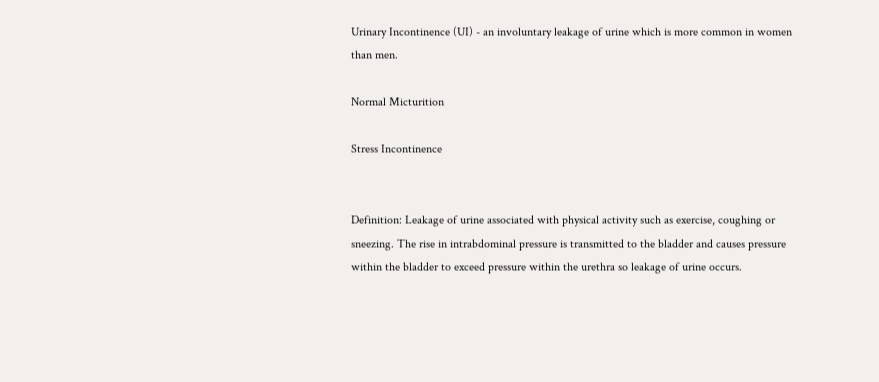Urinary Incontinence (UI) - an involuntary leakage of urine which is more common in women than men.

Normal Micturition

Stress Incontinence


Definition: Leakage of urine associated with physical activity such as exercise, coughing or sneezing. The rise in intrabdominal pressure is transmitted to the bladder and causes pressure within the bladder to exceed pressure within the urethra so leakage of urine occurs.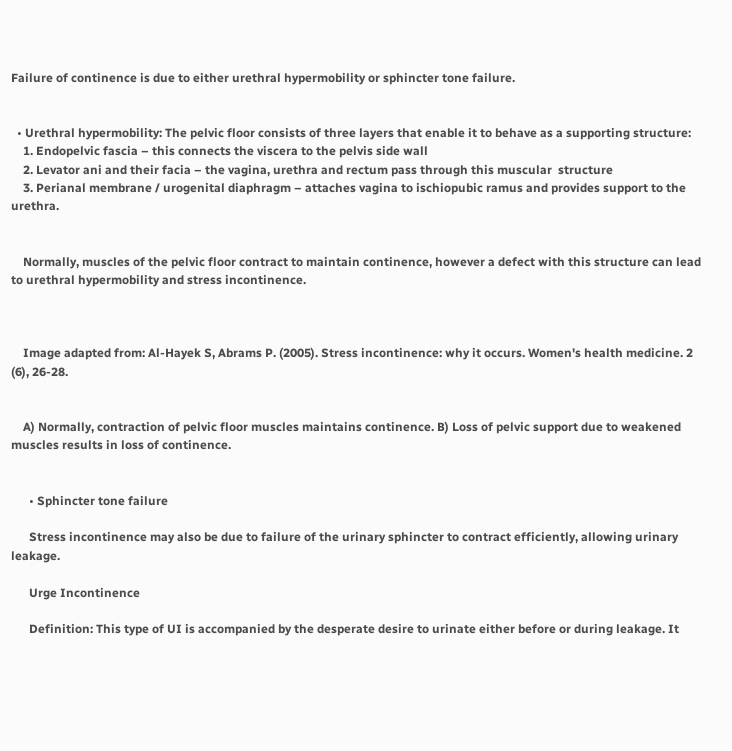Failure of continence is due to either urethral hypermobility or sphincter tone failure.


  • Urethral hypermobility: The pelvic floor consists of three layers that enable it to behave as a supporting structure:
    1. Endopelvic fascia – this connects the viscera to the pelvis side wall
    2. Levator ani and their facia – the vagina, urethra and rectum pass through this muscular  structure
    3. Perianal membrane / urogenital diaphragm – attaches vagina to ischiopubic ramus and provides support to the urethra.


    Normally, muscles of the pelvic floor contract to maintain continence, however a defect with this structure can lead to urethral hypermobility and stress incontinence.



    Image adapted from: Al-Hayek S, Abrams P. (2005). Stress incontinence: why it occurs. Women's health medicine. 2 (6), 26-28.


    A) Normally, contraction of pelvic floor muscles maintains continence. B) Loss of pelvic support due to weakened muscles results in loss of continence.


      • Sphincter tone failure

      Stress incontinence may also be due to failure of the urinary sphincter to contract efficiently, allowing urinary leakage.

      Urge Incontinence

      Definition: This type of UI is accompanied by the desperate desire to urinate either before or during leakage. It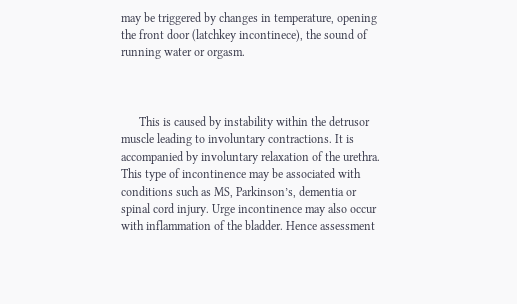may be triggered by changes in temperature, opening the front door (latchkey incontinece), the sound of running water or orgasm.



      This is caused by instability within the detrusor muscle leading to involuntary contractions. It is accompanied by involuntary relaxation of the urethra. This type of incontinence may be associated with conditions such as MS, Parkinson’s, dementia or spinal cord injury. Urge incontinence may also occur with inflammation of the bladder. Hence assessment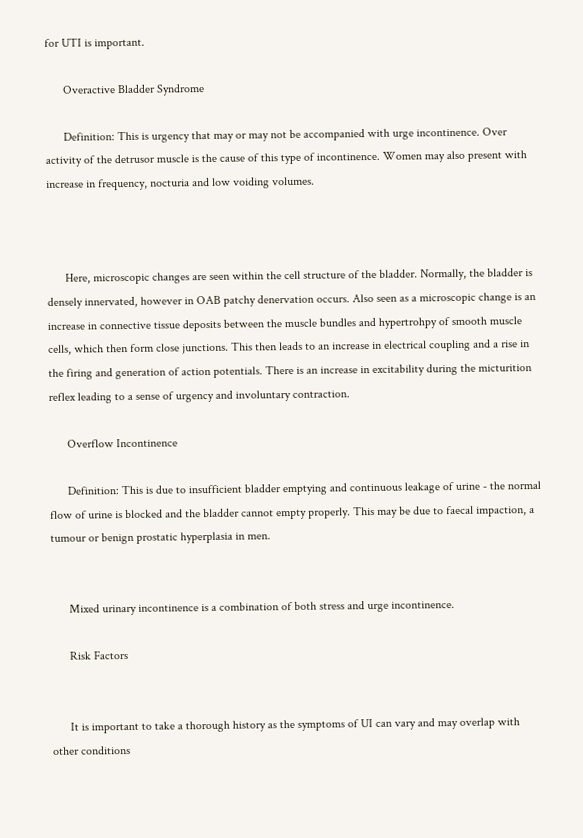for UTI is important.

      Overactive Bladder Syndrome

      Definition: This is urgency that may or may not be accompanied with urge incontinence. Over activity of the detrusor muscle is the cause of this type of incontinence. Women may also present with increase in frequency, nocturia and low voiding volumes.



      Here, microscopic changes are seen within the cell structure of the bladder. Normally, the bladder is densely innervated, however in OAB patchy denervation occurs. Also seen as a microscopic change is an increase in connective tissue deposits between the muscle bundles and hypertrohpy of smooth muscle cells, which then form close junctions. This then leads to an increase in electrical coupling and a rise in the firing and generation of action potentials. There is an increase in excitability during the micturition reflex leading to a sense of urgency and involuntary contraction.

      Overflow Incontinence

      Definition: This is due to insufficient bladder emptying and continuous leakage of urine - the normal flow of urine is blocked and the bladder cannot empty properly. This may be due to faecal impaction, a tumour or benign prostatic hyperplasia in men.


      Mixed urinary incontinence is a combination of both stress and urge incontinence.

      Risk Factors


      It is important to take a thorough history as the symptoms of UI can vary and may overlap with other conditions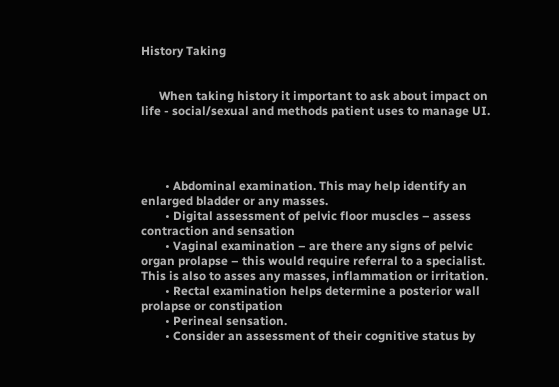History Taking


      When taking history it important to ask about impact on life - social/sexual and methods patient uses to manage UI.




        • Abdominal examination. This may help identify an enlarged bladder or any masses.
        • Digital assessment of pelvic floor muscles – assess contraction and sensation
        • Vaginal examination – are there any signs of pelvic organ prolapse – this would require referral to a specialist. This is also to asses any masses, inflammation or irritation.
        • Rectal examination helps determine a posterior wall prolapse or constipation
        • Perineal sensation.
        • Consider an assessment of their cognitive status by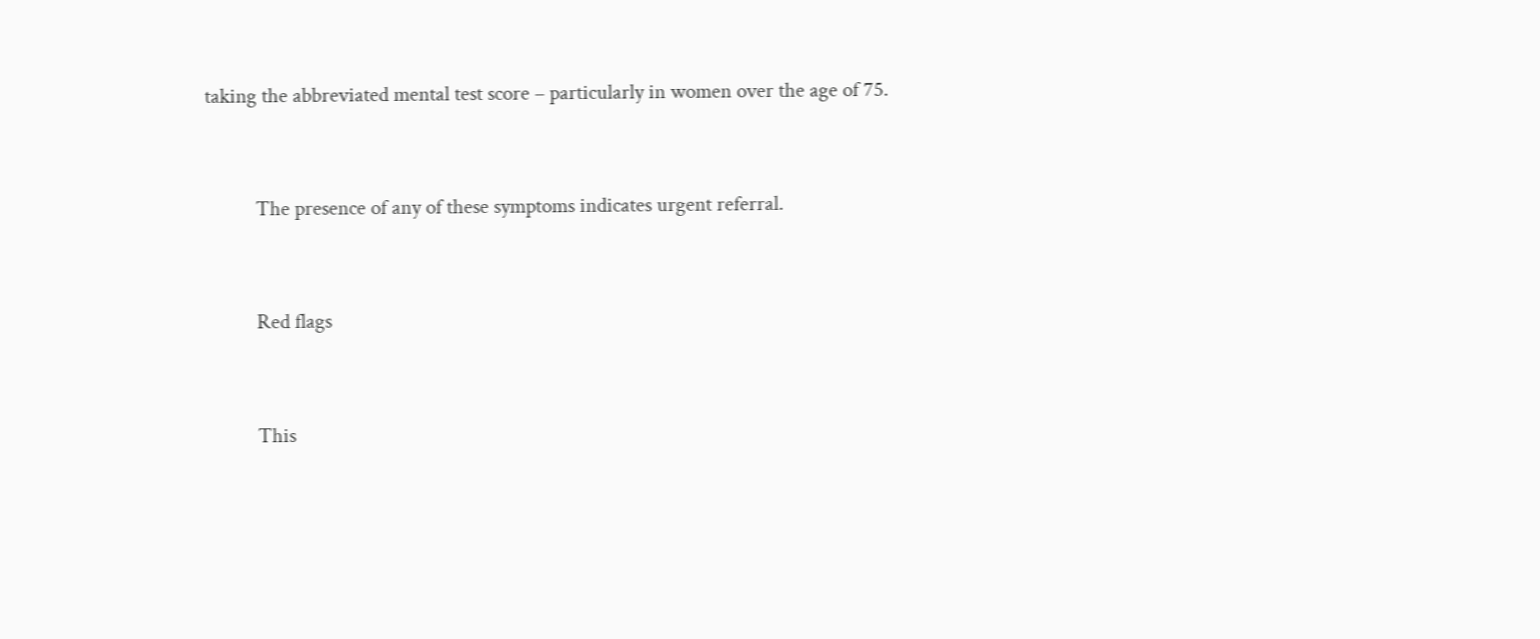taking the abbreviated mental test score – particularly in women over the age of 75.


          The presence of any of these symptoms indicates urgent referral.


          Red flags


          This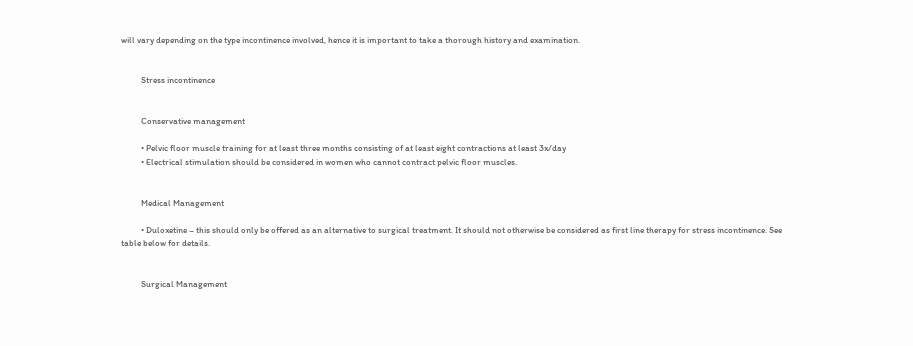will vary depending on the type incontinence involved, hence it is important to take a thorough history and examination.


          Stress incontinence


          Conservative management

          • Pelvic floor muscle training for at least three months consisting of at least eight contractions at least 3x/day
          • Electrical stimulation should be considered in women who cannot contract pelvic floor muscles.


          Medical Management

          • Duloxetine – this should only be offered as an alternative to surgical treatment. It should not otherwise be considered as first line therapy for stress incontinence. See table below for details.


          Surgical Management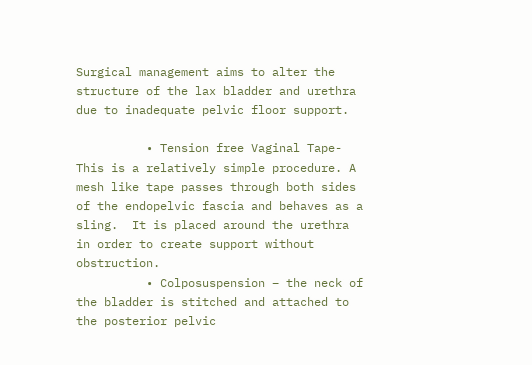Surgical management aims to alter the structure of the lax bladder and urethra due to inadequate pelvic floor support.

          • Tension free Vaginal Tape- This is a relatively simple procedure. A mesh like tape passes through both sides of the endopelvic fascia and behaves as a sling.  It is placed around the urethra in order to create support without obstruction.
          • Colposuspension – the neck of the bladder is stitched and attached to the posterior pelvic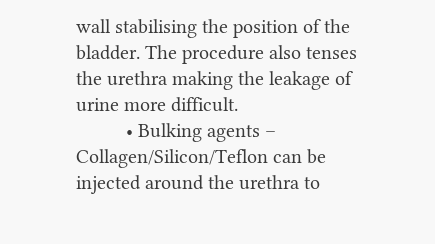wall stabilising the position of the bladder. The procedure also tenses the urethra making the leakage of urine more difficult.
          • Bulking agents – Collagen/Silicon/Teflon can be injected around the urethra to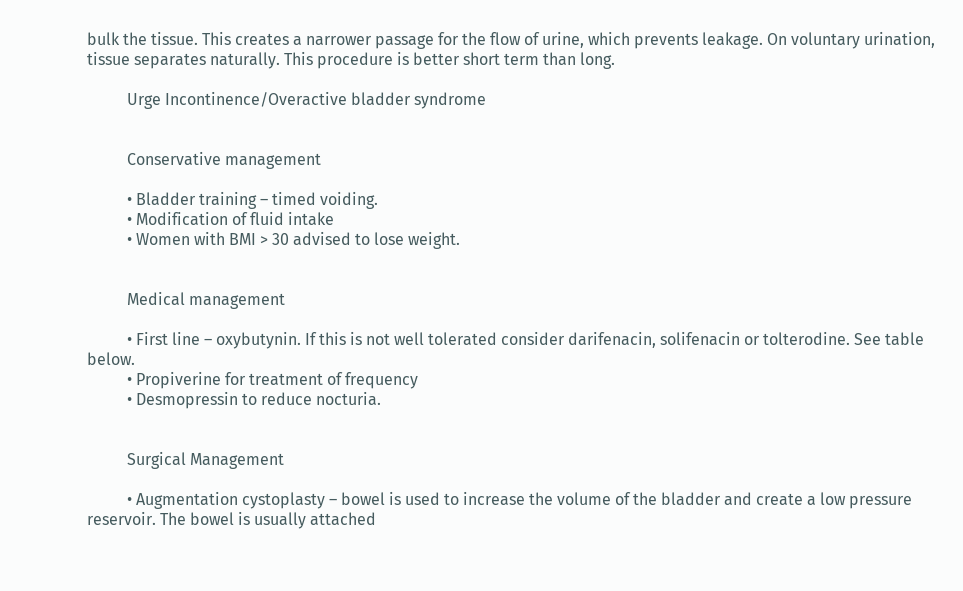bulk the tissue. This creates a narrower passage for the flow of urine, which prevents leakage. On voluntary urination, tissue separates naturally. This procedure is better short term than long.

          Urge Incontinence/Overactive bladder syndrome


          Conservative management

          • Bladder training – timed voiding.
          • Modification of fluid intake
          • Women with BMI > 30 advised to lose weight.


          Medical management

          • First line – oxybutynin. If this is not well tolerated consider darifenacin, solifenacin or tolterodine. See table below.
          • Propiverine for treatment of frequency
          • Desmopressin to reduce nocturia.


          Surgical Management

          • Augmentation cystoplasty – bowel is used to increase the volume of the bladder and create a low pressure reservoir. The bowel is usually attached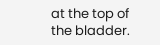at the top of the bladder.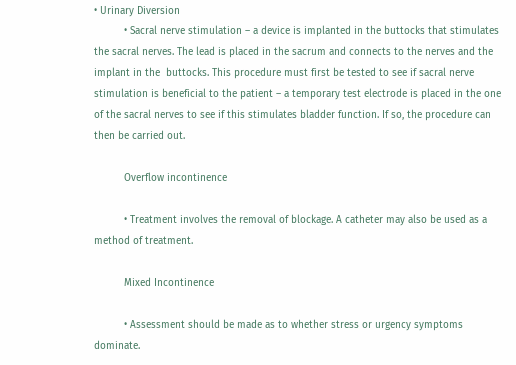• Urinary Diversion
          • Sacral nerve stimulation – a device is implanted in the buttocks that stimulates the sacral nerves. The lead is placed in the sacrum and connects to the nerves and the implant in the  buttocks. This procedure must first be tested to see if sacral nerve stimulation is beneficial to the patient – a temporary test electrode is placed in the one of the sacral nerves to see if this stimulates bladder function. If so, the procedure can then be carried out.

          Overflow incontinence

          • Treatment involves the removal of blockage. A catheter may also be used as a method of treatment.

          Mixed Incontinence

          • Assessment should be made as to whether stress or urgency symptoms dominate.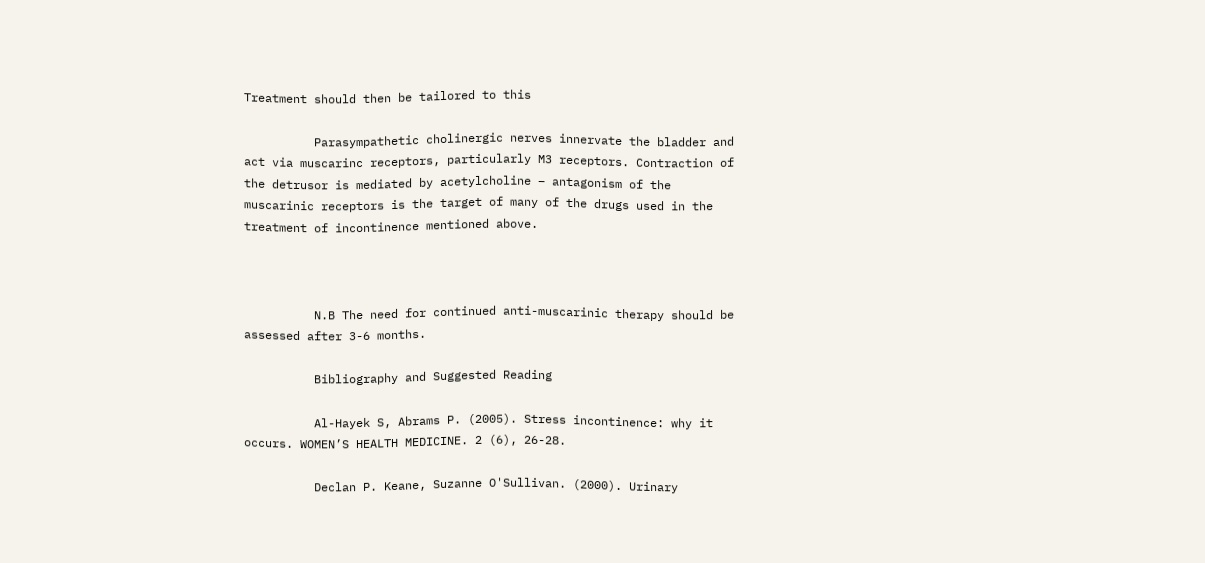Treatment should then be tailored to this

          Parasympathetic cholinergic nerves innervate the bladder and act via muscarinc receptors, particularly M3 receptors. Contraction of the detrusor is mediated by acetylcholine – antagonism of the muscarinic receptors is the target of many of the drugs used in the treatment of incontinence mentioned above.



          N.B The need for continued anti-muscarinic therapy should be assessed after 3-6 months.

          Bibliography and Suggested Reading

          Al-Hayek S, Abrams P. (2005). Stress incontinence: why it occurs. WOMEN’S HEALTH MEDICINE. 2 (6), 26-28.

          Declan P. Keane, Suzanne O'Sullivan. (2000). Urinary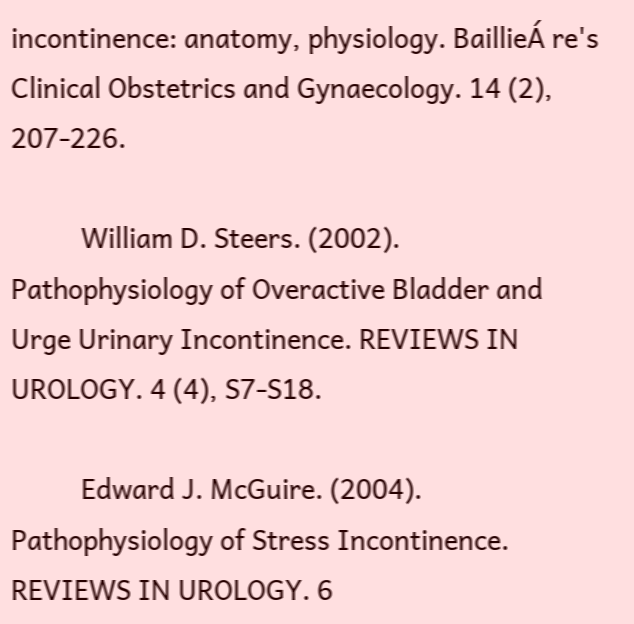incontinence: anatomy, physiology. BaillieÁ re's Clinical Obstetrics and Gynaecology. 14 (2), 207-226.

          William D. Steers. (2002). Pathophysiology of Overactive Bladder and Urge Urinary Incontinence. REVIEWS IN UROLOGY. 4 (4), S7-S18.

          Edward J. McGuire. (2004). Pathophysiology of Stress Incontinence. REVIEWS IN UROLOGY. 6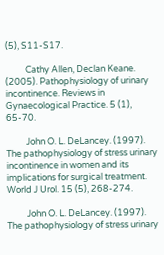(5), S11-S17.

          Cathy Allen, Declan Keane. (2005). Pathophysiology of urinary incontinence. Reviews in Gynaecological Practice. 5 (1), 65-70.

          John O. L. DeLancey. (1997). The pathophysiology of stress urinary incontinence in women and its implications for surgical treatment. World J Urol. 15 (5), 268-274.

          John O. L. DeLancey. (1997). The pathophysiology of stress urinary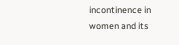incontinence in women and its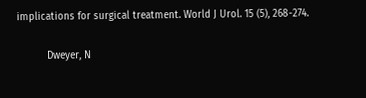implications for surgical treatment. World J Urol. 15 (5), 268-274.

          Dweyer, N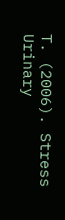T. (2006). Stress Urinary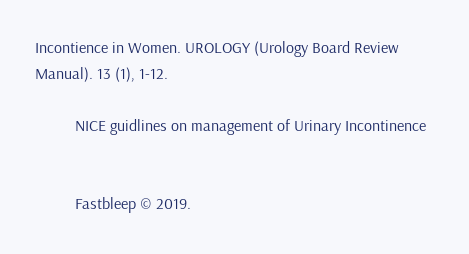Incontience in Women. UROLOGY (Urology Board Review Manual). 13 (1), 1-12.

          NICE guidlines on management of Urinary Incontinence


          Fastbleep © 2019.